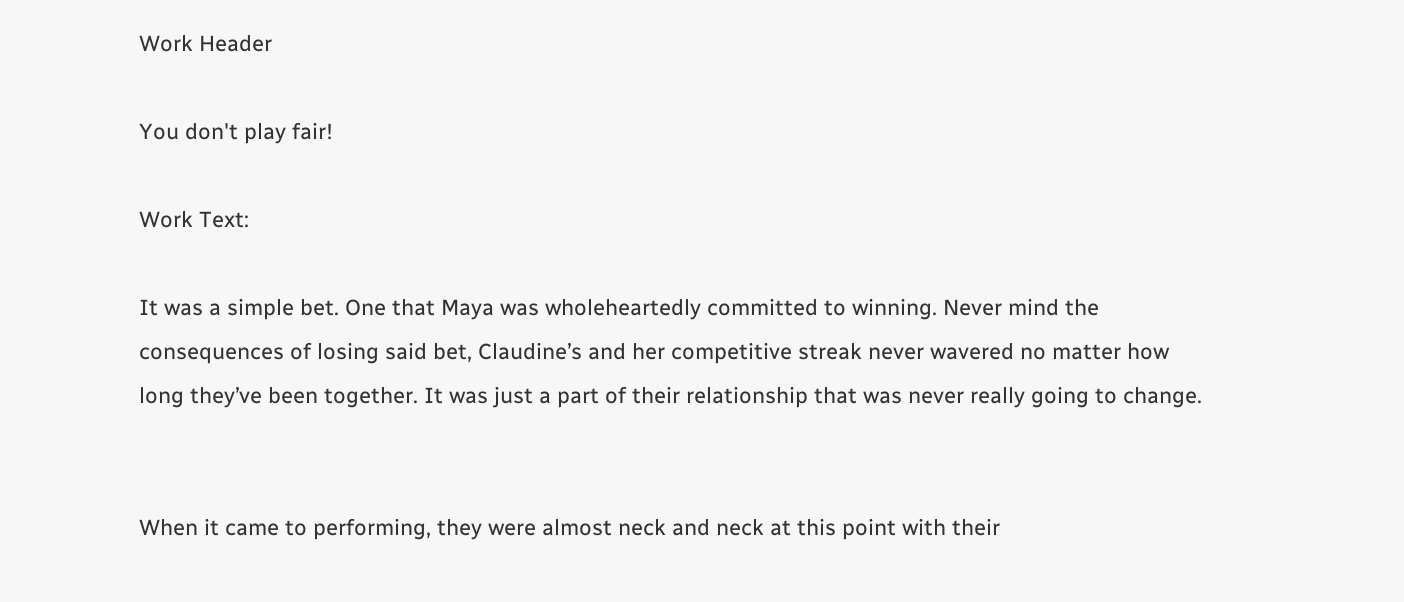Work Header

You don't play fair!

Work Text:

It was a simple bet. One that Maya was wholeheartedly committed to winning. Never mind the consequences of losing said bet, Claudine’s and her competitive streak never wavered no matter how long they’ve been together. It was just a part of their relationship that was never really going to change.


When it came to performing, they were almost neck and neck at this point with their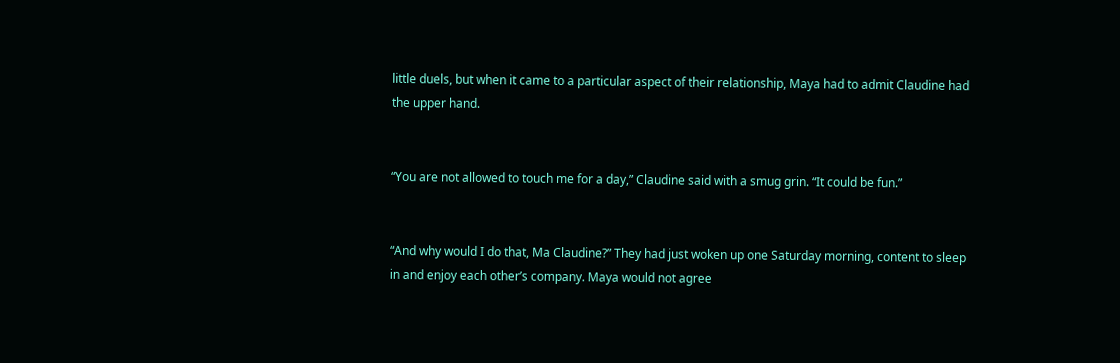little duels, but when it came to a particular aspect of their relationship, Maya had to admit Claudine had the upper hand.


“You are not allowed to touch me for a day,” Claudine said with a smug grin. “It could be fun.”


“And why would I do that, Ma Claudine?” They had just woken up one Saturday morning, content to sleep in and enjoy each other’s company. Maya would not agree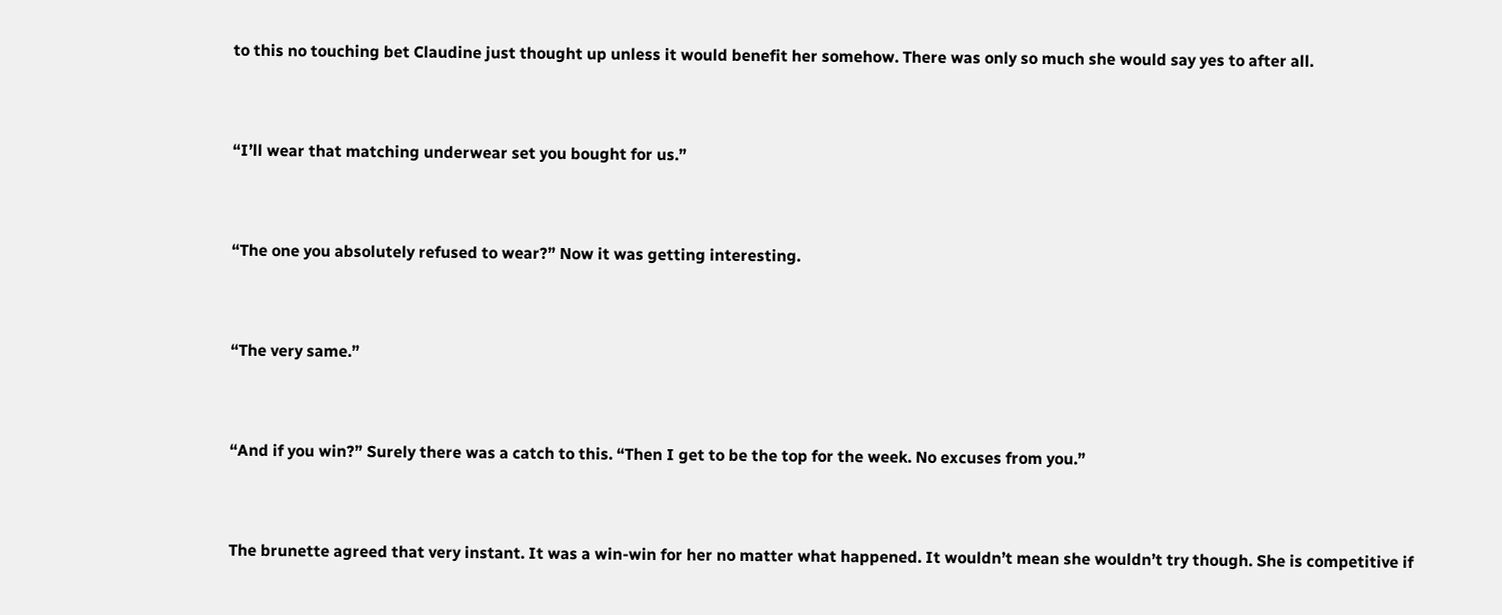to this no touching bet Claudine just thought up unless it would benefit her somehow. There was only so much she would say yes to after all.


“I’ll wear that matching underwear set you bought for us.”


“The one you absolutely refused to wear?” Now it was getting interesting.


“The very same.”


“And if you win?” Surely there was a catch to this. “Then I get to be the top for the week. No excuses from you.”


The brunette agreed that very instant. It was a win-win for her no matter what happened. It wouldn’t mean she wouldn’t try though. She is competitive if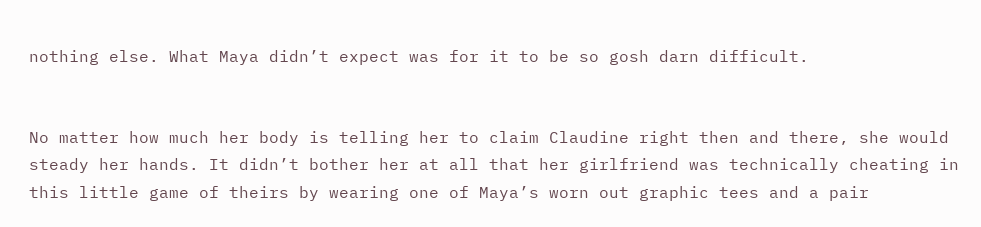nothing else. What Maya didn’t expect was for it to be so gosh darn difficult.


No matter how much her body is telling her to claim Claudine right then and there, she would steady her hands. It didn’t bother her at all that her girlfriend was technically cheating in this little game of theirs by wearing one of Maya’s worn out graphic tees and a pair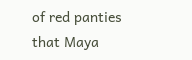of red panties that Maya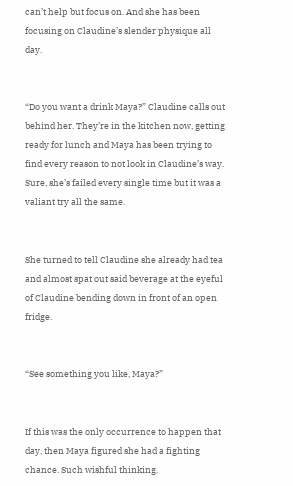can’t help but focus on. And she has been focusing on Claudine’s slender physique all day.


“Do you want a drink Maya?” Claudine calls out behind her. They’re in the kitchen now, getting ready for lunch and Maya has been trying to find every reason to not look in Claudine’s way. Sure, she’s failed every single time but it was a valiant try all the same.


She turned to tell Claudine she already had tea and almost spat out said beverage at the eyeful of Claudine bending down in front of an open fridge.


“See something you like, Maya?”


If this was the only occurrence to happen that day, then Maya figured she had a fighting chance. Such wishful thinking.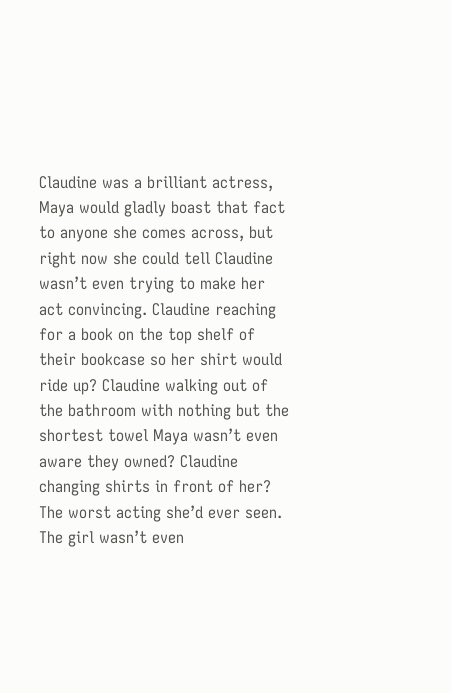Claudine was a brilliant actress, Maya would gladly boast that fact to anyone she comes across, but right now she could tell Claudine wasn’t even trying to make her act convincing. Claudine reaching for a book on the top shelf of their bookcase so her shirt would ride up? Claudine walking out of the bathroom with nothing but the shortest towel Maya wasn’t even aware they owned? Claudine changing shirts in front of her? The worst acting she’d ever seen. The girl wasn’t even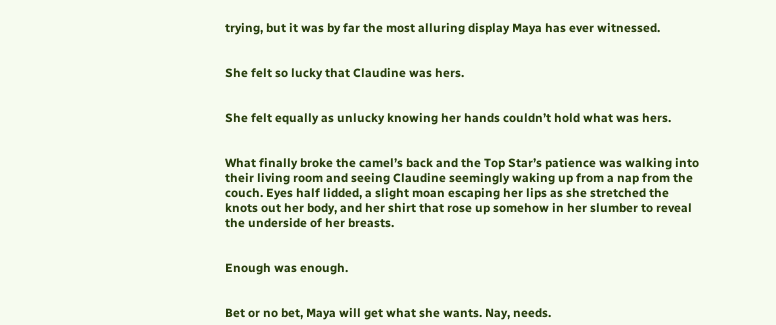trying, but it was by far the most alluring display Maya has ever witnessed.


She felt so lucky that Claudine was hers.


She felt equally as unlucky knowing her hands couldn’t hold what was hers.


What finally broke the camel’s back and the Top Star’s patience was walking into their living room and seeing Claudine seemingly waking up from a nap from the couch. Eyes half lidded, a slight moan escaping her lips as she stretched the knots out her body, and her shirt that rose up somehow in her slumber to reveal the underside of her breasts.


Enough was enough.


Bet or no bet, Maya will get what she wants. Nay, needs.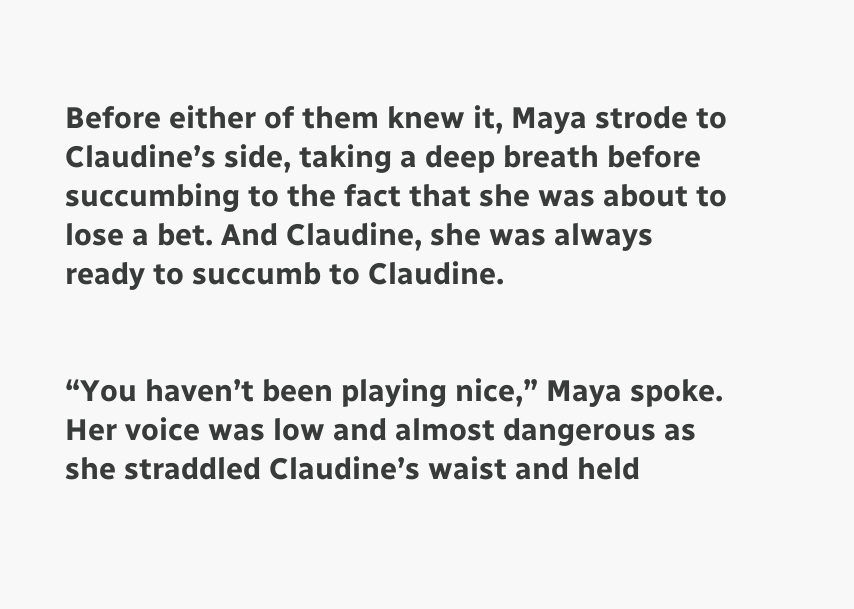Before either of them knew it, Maya strode to Claudine’s side, taking a deep breath before succumbing to the fact that she was about to lose a bet. And Claudine, she was always ready to succumb to Claudine.


“You haven’t been playing nice,” Maya spoke. Her voice was low and almost dangerous as she straddled Claudine’s waist and held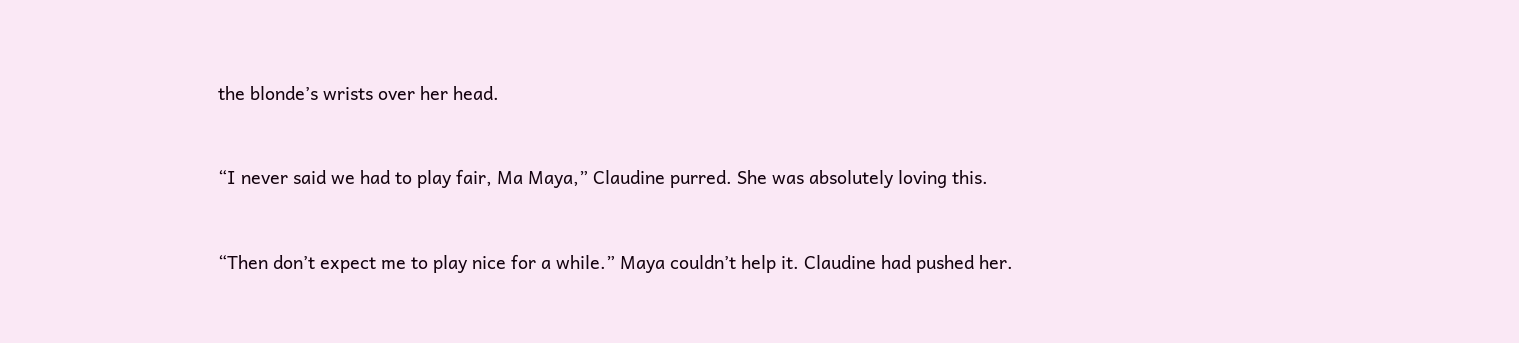the blonde’s wrists over her head.


“I never said we had to play fair, Ma Maya,” Claudine purred. She was absolutely loving this.


“Then don’t expect me to play nice for a while.” Maya couldn’t help it. Claudine had pushed her.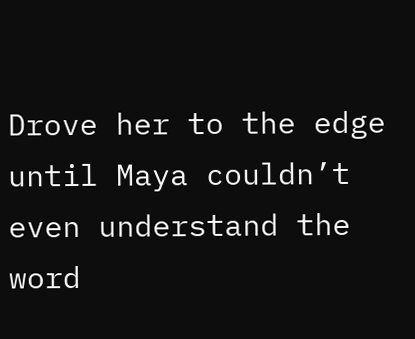Drove her to the edge until Maya couldn’t even understand the word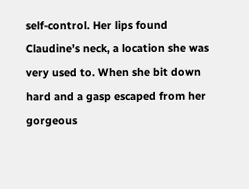self-control. Her lips found Claudine’s neck, a location she was very used to. When she bit down hard and a gasp escaped from her gorgeous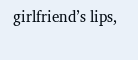girlfriend’s lips,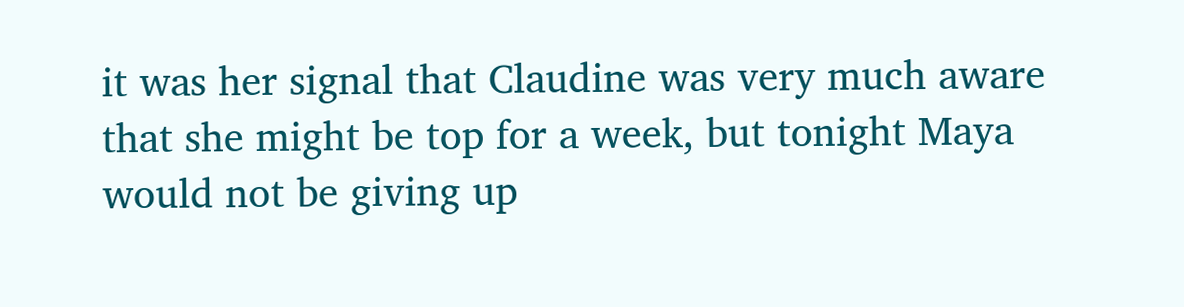it was her signal that Claudine was very much aware that she might be top for a week, but tonight Maya would not be giving up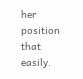her position that easily.